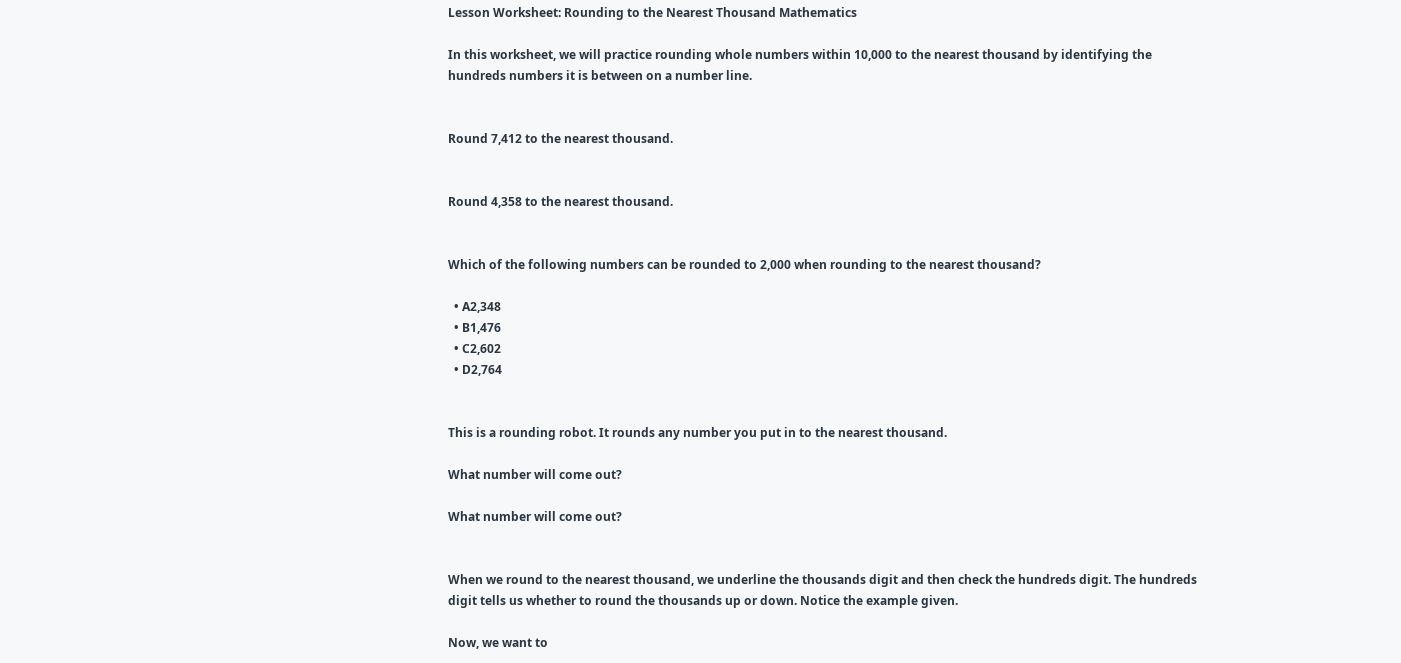Lesson Worksheet: Rounding to the Nearest Thousand Mathematics

In this worksheet, we will practice rounding whole numbers within 10,000 to the nearest thousand by identifying the hundreds numbers it is between on a number line.


Round 7,412 to the nearest thousand.


Round 4,358 to the nearest thousand.


Which of the following numbers can be rounded to 2,000 when rounding to the nearest thousand?

  • A2,348
  • B1,476
  • C2,602
  • D2,764


This is a rounding robot. It rounds any number you put in to the nearest thousand.

What number will come out?

What number will come out?


When we round to the nearest thousand, we underline the thousands digit and then check the hundreds digit. The hundreds digit tells us whether to round the thousands up or down. Notice the example given.

Now, we want to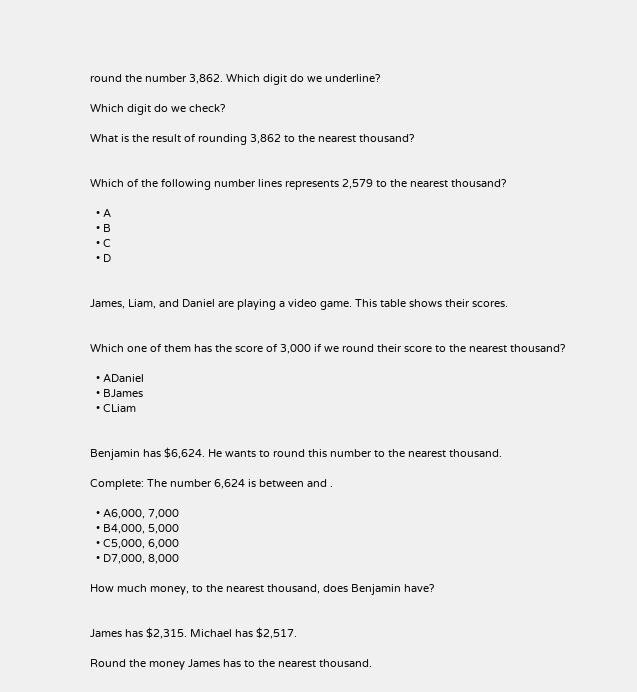round the number 3,862. Which digit do we underline?

Which digit do we check?

What is the result of rounding 3,862 to the nearest thousand?


Which of the following number lines represents 2,579 to the nearest thousand?

  • A
  • B
  • C
  • D


James, Liam, and Daniel are playing a video game. This table shows their scores.


Which one of them has the score of 3,000 if we round their score to the nearest thousand?

  • ADaniel
  • BJames
  • CLiam


Benjamin has $6,624. He wants to round this number to the nearest thousand.

Complete: The number 6,624 is between and .

  • A6,000, 7,000
  • B4,000, 5,000
  • C5,000, 6,000
  • D7,000, 8,000

How much money, to the nearest thousand, does Benjamin have?


James has $2,315. Michael has $2,517.

Round the money James has to the nearest thousand.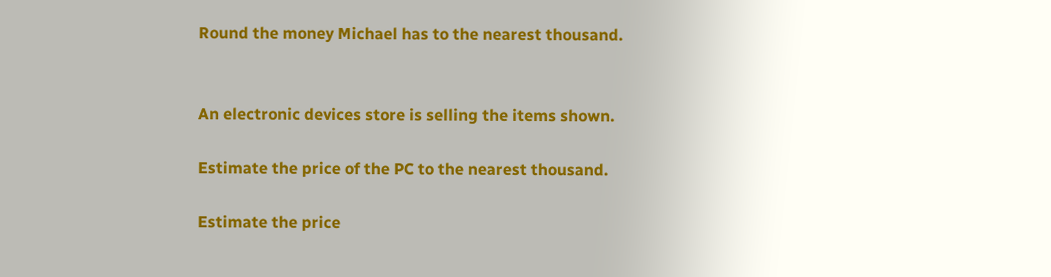Round the money Michael has to the nearest thousand.


An electronic devices store is selling the items shown.

Estimate the price of the PC to the nearest thousand.

Estimate the price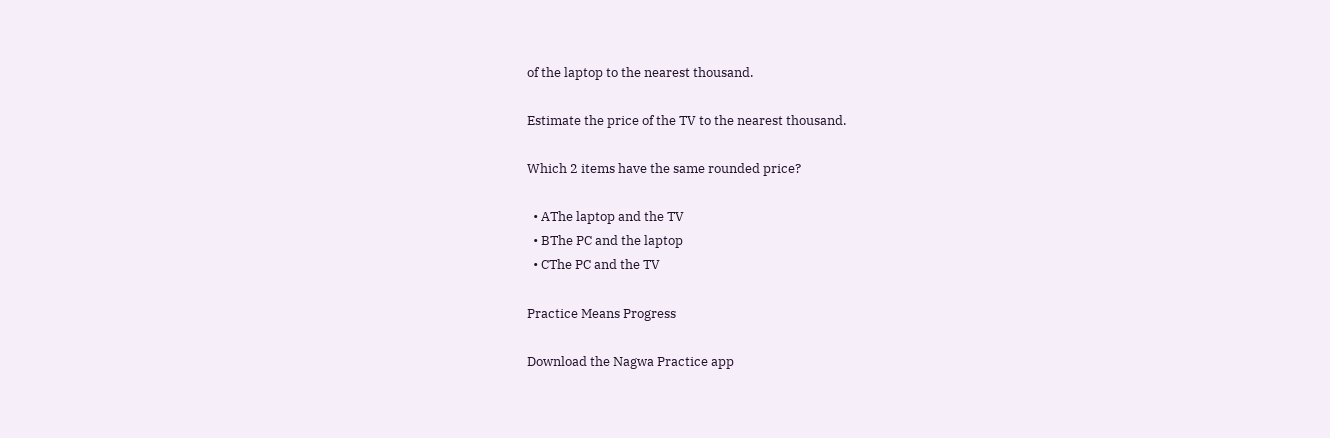of the laptop to the nearest thousand.

Estimate the price of the TV to the nearest thousand.

Which 2 items have the same rounded price?

  • AThe laptop and the TV
  • BThe PC and the laptop
  • CThe PC and the TV

Practice Means Progress

Download the Nagwa Practice app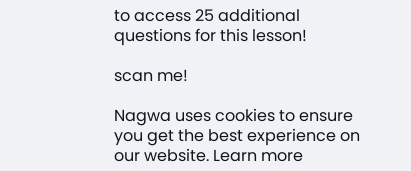to access 25 additional questions for this lesson!

scan me!

Nagwa uses cookies to ensure you get the best experience on our website. Learn more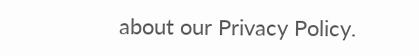about our Privacy Policy.